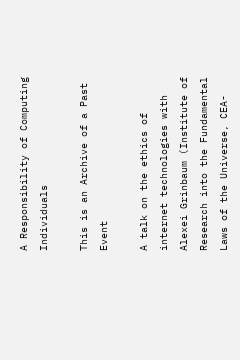A Responsibility of Computing Individuals

This is an Archive of a Past Event

A talk on the ethics of internet technologies with Alexei Grinbaum (Institute of Research into the Fundamental Laws of the Universe, CEA-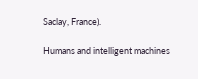Saclay, France).

Humans and intelligent machines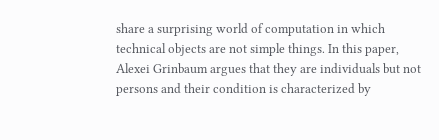share a surprising world of computation in which technical objects are not simple things. In this paper, Alexei Grinbaum argues that they are individuals but not persons and their condition is characterized by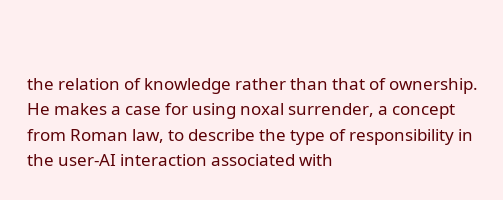the relation of knowledge rather than that of ownership. He makes a case for using noxal surrender, a concept from Roman law, to describe the type of responsibility in the user-AI interaction associated with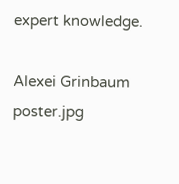expert knowledge.

Alexei Grinbaum poster.jpg